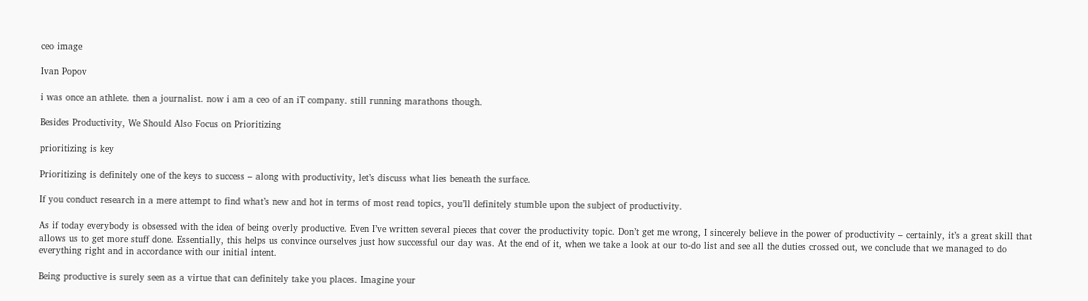ceo image

Ivan Popov

i was once an athlete. then a journalist. now i am a ceo of an iT company. still running marathons though.

Besides Productivity, We Should Also Focus on Prioritizing

prioritizing is key

Prioritizing is definitely one of the keys to success – along with productivity, let’s discuss what lies beneath the surface.

If you conduct research in a mere attempt to find what’s new and hot in terms of most read topics, you’ll definitely stumble upon the subject of productivity.

As if today everybody is obsessed with the idea of being overly productive. Even I’ve written several pieces that cover the productivity topic. Don’t get me wrong, I sincerely believe in the power of productivity – certainly, it’s a great skill that allows us to get more stuff done. Essentially, this helps us convince ourselves just how successful our day was. At the end of it, when we take a look at our to-do list and see all the duties crossed out, we conclude that we managed to do everything right and in accordance with our initial intent.

Being productive is surely seen as a virtue that can definitely take you places. Imagine your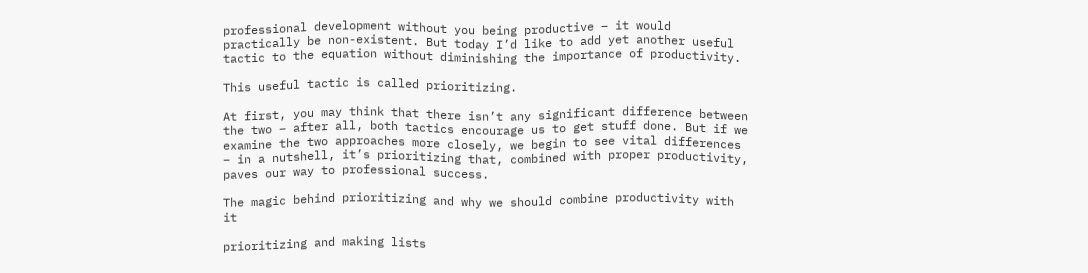professional development without you being productive – it would practically be non-existent. But today I’d like to add yet another useful tactic to the equation without diminishing the importance of productivity.

This useful tactic is called prioritizing.

At first, you may think that there isn’t any significant difference between the two – after all, both tactics encourage us to get stuff done. But if we examine the two approaches more closely, we begin to see vital differences – in a nutshell, it’s prioritizing that, combined with proper productivity, paves our way to professional success.

The magic behind prioritizing and why we should combine productivity with it

prioritizing and making lists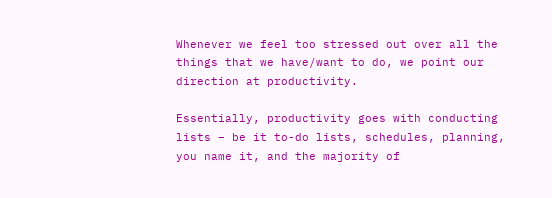Whenever we feel too stressed out over all the things that we have/want to do, we point our direction at productivity.

Essentially, productivity goes with conducting lists – be it to-do lists, schedules, planning, you name it, and the majority of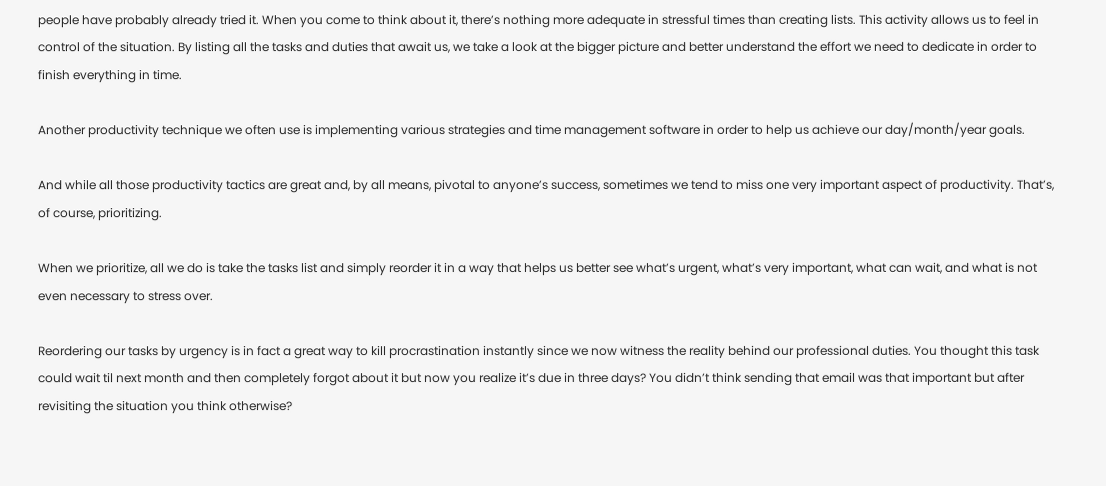people have probably already tried it. When you come to think about it, there’s nothing more adequate in stressful times than creating lists. This activity allows us to feel in control of the situation. By listing all the tasks and duties that await us, we take a look at the bigger picture and better understand the effort we need to dedicate in order to finish everything in time.

Another productivity technique we often use is implementing various strategies and time management software in order to help us achieve our day/month/year goals.

And while all those productivity tactics are great and, by all means, pivotal to anyone’s success, sometimes we tend to miss one very important aspect of productivity. That’s, of course, prioritizing.

When we prioritize, all we do is take the tasks list and simply reorder it in a way that helps us better see what’s urgent, what’s very important, what can wait, and what is not even necessary to stress over.

Reordering our tasks by urgency is in fact a great way to kill procrastination instantly since we now witness the reality behind our professional duties. You thought this task could wait til next month and then completely forgot about it but now you realize it’s due in three days? You didn’t think sending that email was that important but after revisiting the situation you think otherwise?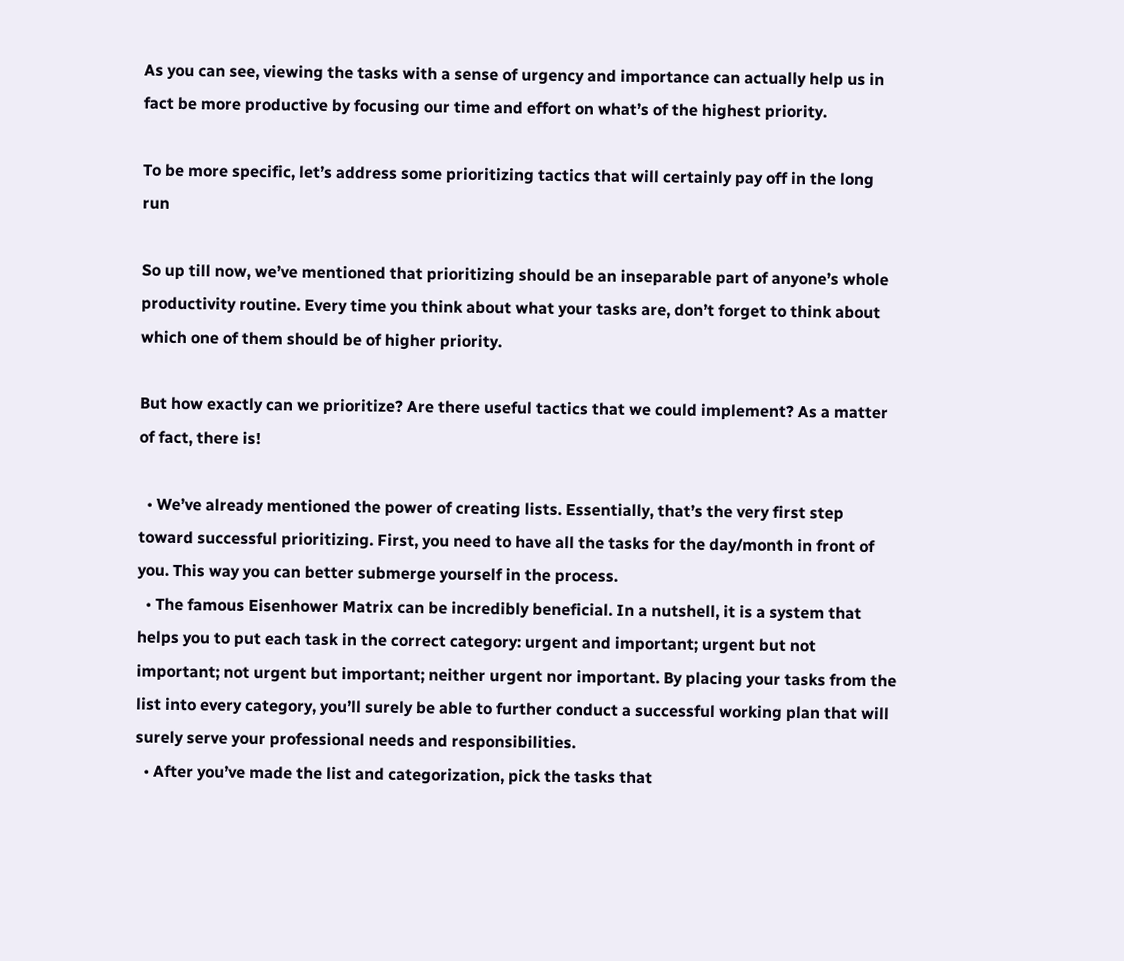As you can see, viewing the tasks with a sense of urgency and importance can actually help us in fact be more productive by focusing our time and effort on what’s of the highest priority.

To be more specific, let’s address some prioritizing tactics that will certainly pay off in the long run

So up till now, we’ve mentioned that prioritizing should be an inseparable part of anyone’s whole productivity routine. Every time you think about what your tasks are, don’t forget to think about which one of them should be of higher priority.

But how exactly can we prioritize? Are there useful tactics that we could implement? As a matter of fact, there is!

  • We’ve already mentioned the power of creating lists. Essentially, that’s the very first step toward successful prioritizing. First, you need to have all the tasks for the day/month in front of you. This way you can better submerge yourself in the process.
  • The famous Eisenhower Matrix can be incredibly beneficial. In a nutshell, it is a system that helps you to put each task in the correct category: urgent and important; urgent but not important; not urgent but important; neither urgent nor important. By placing your tasks from the list into every category, you’ll surely be able to further conduct a successful working plan that will surely serve your professional needs and responsibilities.
  • After you’ve made the list and categorization, pick the tasks that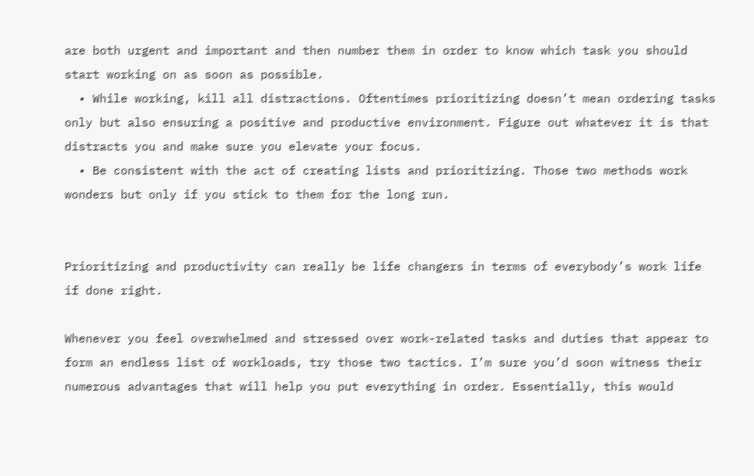are both urgent and important and then number them in order to know which task you should start working on as soon as possible.
  • While working, kill all distractions. Oftentimes prioritizing doesn’t mean ordering tasks only but also ensuring a positive and productive environment. Figure out whatever it is that distracts you and make sure you elevate your focus.
  • Be consistent with the act of creating lists and prioritizing. Those two methods work wonders but only if you stick to them for the long run.


Prioritizing and productivity can really be life changers in terms of everybody’s work life if done right.

Whenever you feel overwhelmed and stressed over work-related tasks and duties that appear to form an endless list of workloads, try those two tactics. I’m sure you’d soon witness their numerous advantages that will help you put everything in order. Essentially, this would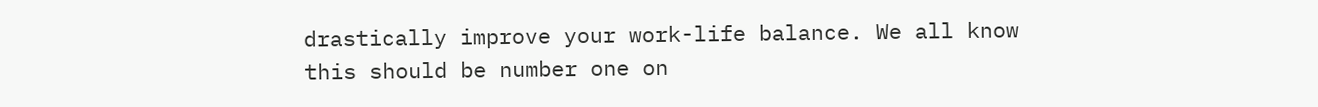drastically improve your work-life balance. We all know this should be number one on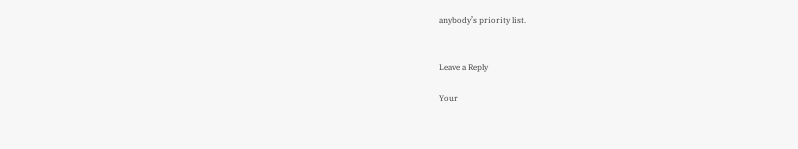anybody’s priority list.


Leave a Reply

Your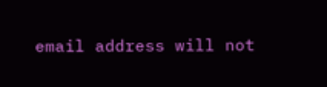email address will not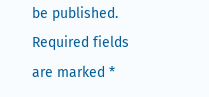be published. Required fields are marked *